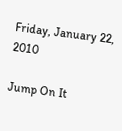Friday, January 22, 2010

Jump On It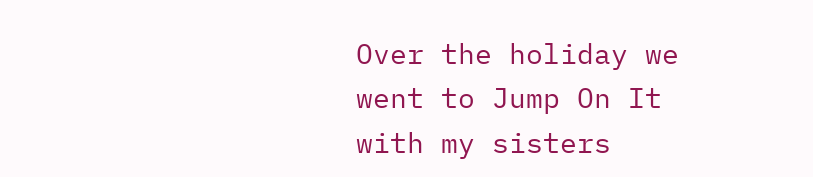Over the holiday we went to Jump On It with my sisters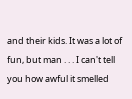and their kids. It was a lot of fun, but man . . . I can't tell you how awful it smelled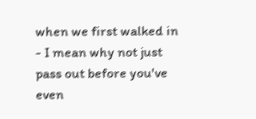when we first walked in - I mean why not just pass out before you've even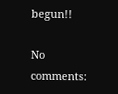begun!!

No comments: